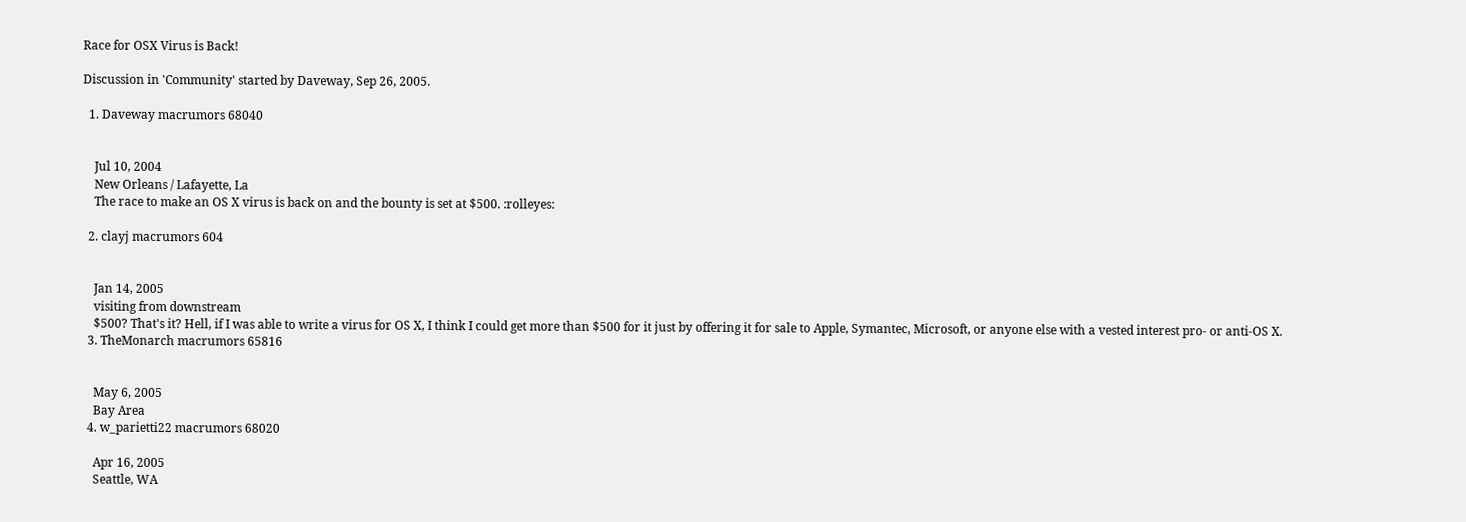Race for OSX Virus is Back!

Discussion in 'Community' started by Daveway, Sep 26, 2005.

  1. Daveway macrumors 68040


    Jul 10, 2004
    New Orleans / Lafayette, La
    The race to make an OS X virus is back on and the bounty is set at $500. :rolleyes:

  2. clayj macrumors 604


    Jan 14, 2005
    visiting from downstream
    $500? That's it? Hell, if I was able to write a virus for OS X, I think I could get more than $500 for it just by offering it for sale to Apple, Symantec, Microsoft, or anyone else with a vested interest pro- or anti-OS X.
  3. TheMonarch macrumors 65816


    May 6, 2005
    Bay Area
  4. w_parietti22 macrumors 68020

    Apr 16, 2005
    Seattle, WA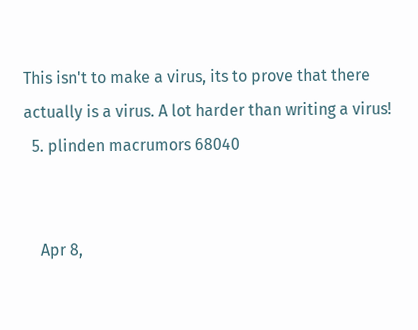This isn't to make a virus, its to prove that there actually is a virus. A lot harder than writing a virus!
  5. plinden macrumors 68040


    Apr 8,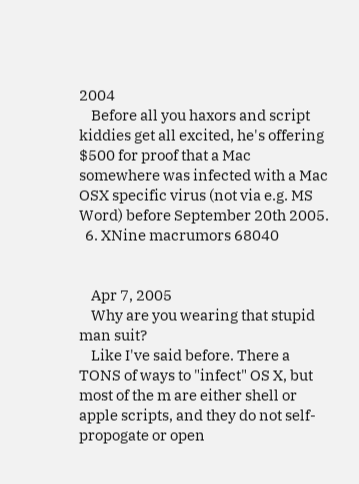2004
    Before all you haxors and script kiddies get all excited, he's offering $500 for proof that a Mac somewhere was infected with a Mac OSX specific virus (not via e.g. MS Word) before September 20th 2005.
  6. XNine macrumors 68040


    Apr 7, 2005
    Why are you wearing that stupid man suit?
    Like I've said before. There a TONS of ways to "infect" OS X, but most of the m are either shell or apple scripts, and they do not self-propogate or open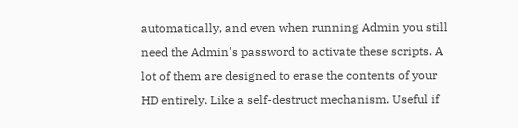automatically, and even when running Admin you still need the Admin's password to activate these scripts. A lot of them are designed to erase the contents of your HD entirely. Like a self-destruct mechanism. Useful if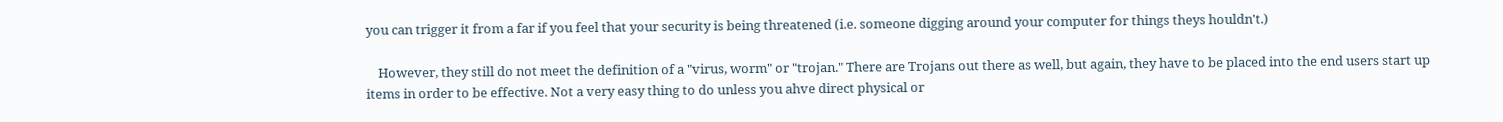you can trigger it from a far if you feel that your security is being threatened (i.e. someone digging around your computer for things theys houldn't.)

    However, they still do not meet the definition of a "virus, worm" or "trojan." There are Trojans out there as well, but again, they have to be placed into the end users start up items in order to be effective. Not a very easy thing to do unless you ahve direct physical or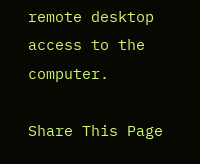remote desktop access to the computer.

Share This Page